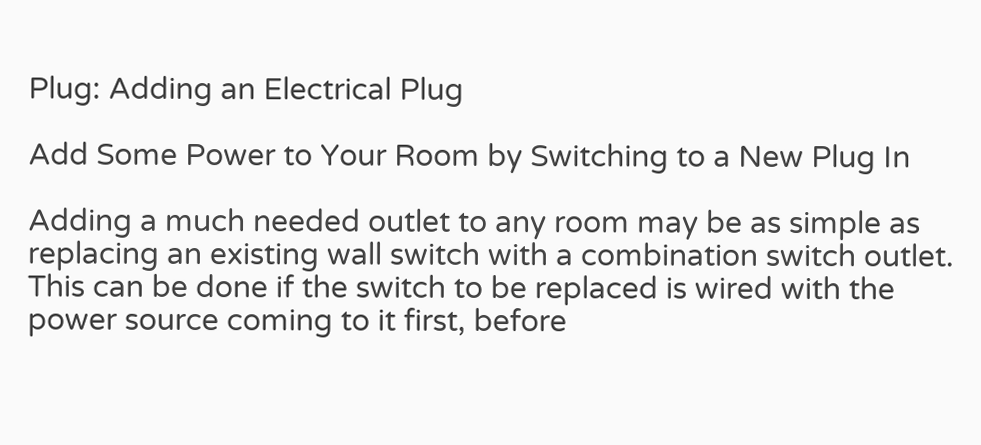Plug: Adding an Electrical Plug

Add Some Power to Your Room by Switching to a New Plug In

Adding a much needed outlet to any room may be as simple as replacing an existing wall switch with a combination switch outlet. This can be done if the switch to be replaced is wired with the power source coming to it first, before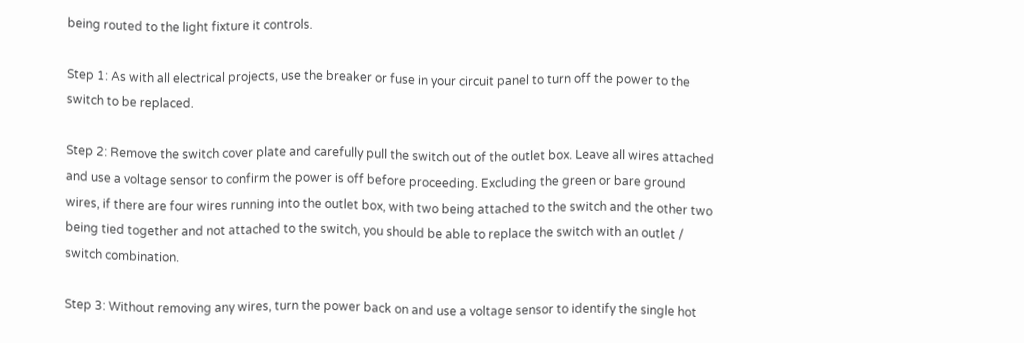being routed to the light fixture it controls.

Step 1: As with all electrical projects, use the breaker or fuse in your circuit panel to turn off the power to the switch to be replaced.

Step 2: Remove the switch cover plate and carefully pull the switch out of the outlet box. Leave all wires attached and use a voltage sensor to confirm the power is off before proceeding. Excluding the green or bare ground wires, if there are four wires running into the outlet box, with two being attached to the switch and the other two being tied together and not attached to the switch, you should be able to replace the switch with an outlet / switch combination.

Step 3: Without removing any wires, turn the power back on and use a voltage sensor to identify the single hot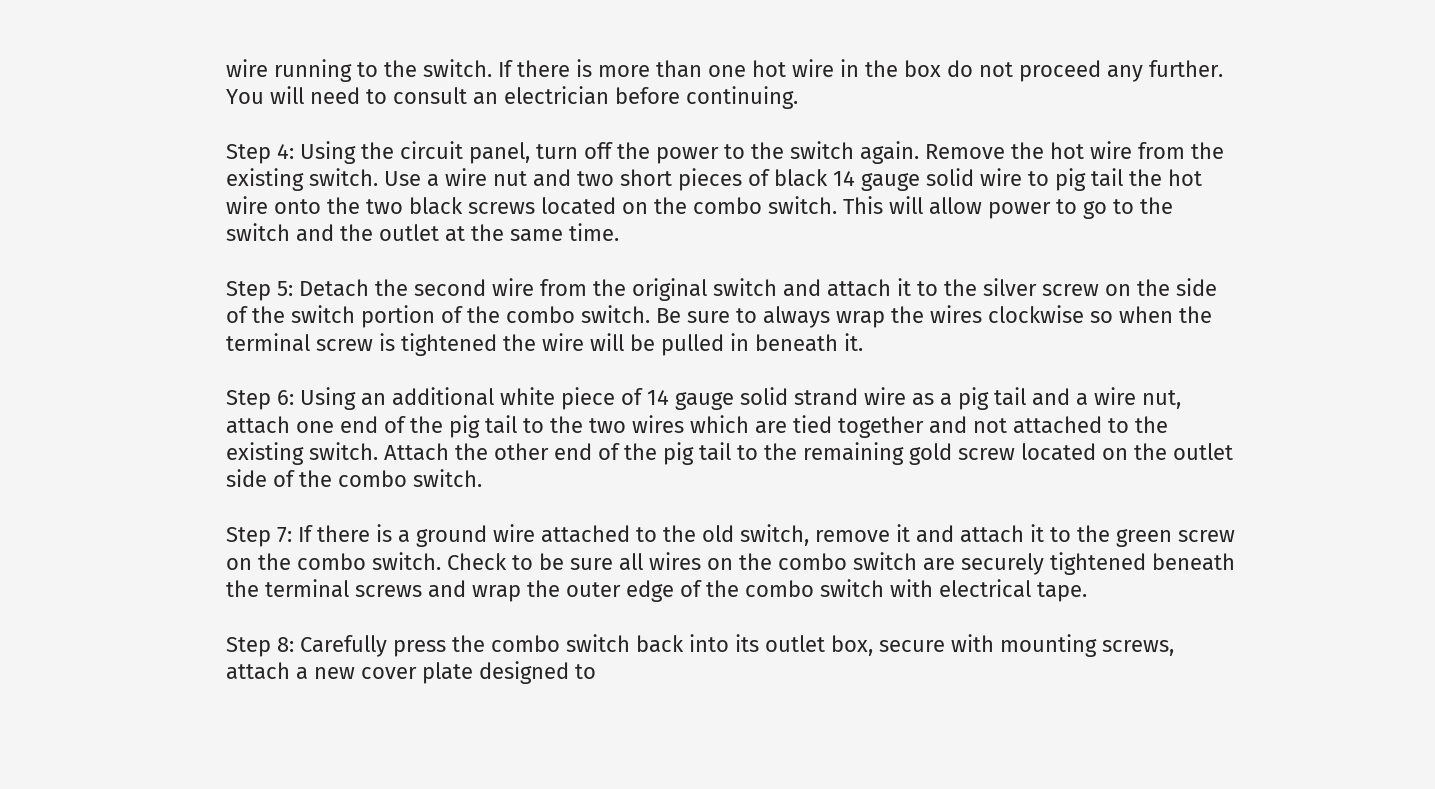wire running to the switch. If there is more than one hot wire in the box do not proceed any further. You will need to consult an electrician before continuing.

Step 4: Using the circuit panel, turn off the power to the switch again. Remove the hot wire from the existing switch. Use a wire nut and two short pieces of black 14 gauge solid wire to pig tail the hot wire onto the two black screws located on the combo switch. This will allow power to go to the switch and the outlet at the same time.

Step 5: Detach the second wire from the original switch and attach it to the silver screw on the side of the switch portion of the combo switch. Be sure to always wrap the wires clockwise so when the terminal screw is tightened the wire will be pulled in beneath it.

Step 6: Using an additional white piece of 14 gauge solid strand wire as a pig tail and a wire nut, attach one end of the pig tail to the two wires which are tied together and not attached to the existing switch. Attach the other end of the pig tail to the remaining gold screw located on the outlet side of the combo switch.

Step 7: If there is a ground wire attached to the old switch, remove it and attach it to the green screw on the combo switch. Check to be sure all wires on the combo switch are securely tightened beneath the terminal screws and wrap the outer edge of the combo switch with electrical tape.

Step 8: Carefully press the combo switch back into its outlet box, secure with mounting screws, attach a new cover plate designed to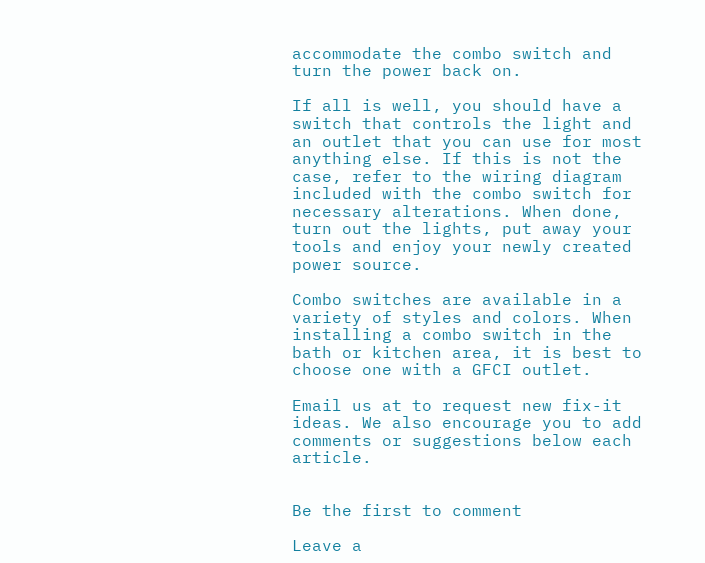accommodate the combo switch and turn the power back on.

If all is well, you should have a switch that controls the light and an outlet that you can use for most anything else. If this is not the case, refer to the wiring diagram included with the combo switch for necessary alterations. When done, turn out the lights, put away your tools and enjoy your newly created power source.

Combo switches are available in a variety of styles and colors. When installing a combo switch in the bath or kitchen area, it is best to choose one with a GFCI outlet.

Email us at to request new fix-it ideas. We also encourage you to add comments or suggestions below each article.


Be the first to comment

Leave a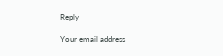Reply

Your email address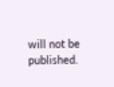will not be published.